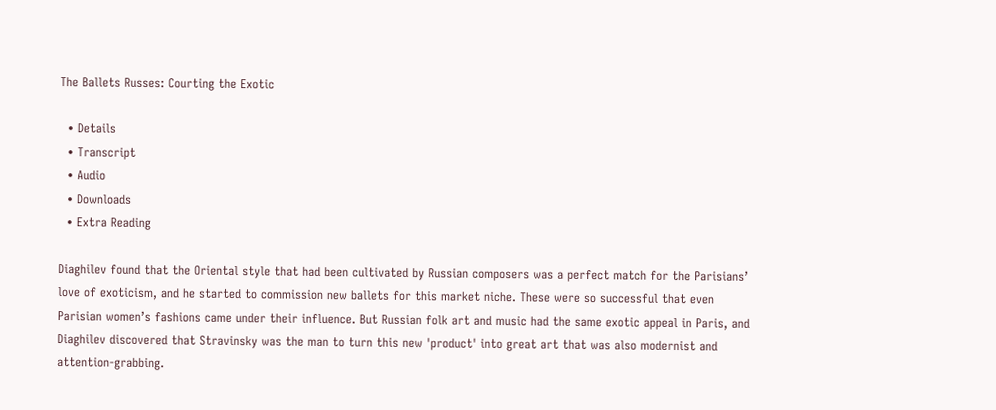The Ballets Russes: Courting the Exotic

  • Details
  • Transcript
  • Audio
  • Downloads
  • Extra Reading

Diaghilev found that the Oriental style that had been cultivated by Russian composers was a perfect match for the Parisians’ love of exoticism, and he started to commission new ballets for this market niche. These were so successful that even Parisian women’s fashions came under their influence. But Russian folk art and music had the same exotic appeal in Paris, and Diaghilev discovered that Stravinsky was the man to turn this new 'product' into great art that was also modernist and attention-grabbing.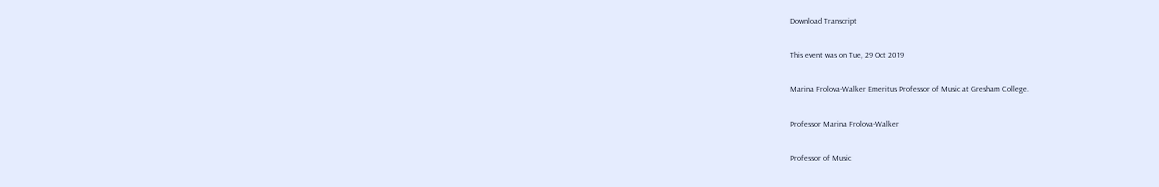Download Transcript

This event was on Tue, 29 Oct 2019

Marina Frolova-Walker Emeritus Professor of Music at Gresham College.

Professor Marina Frolova-Walker

Professor of Music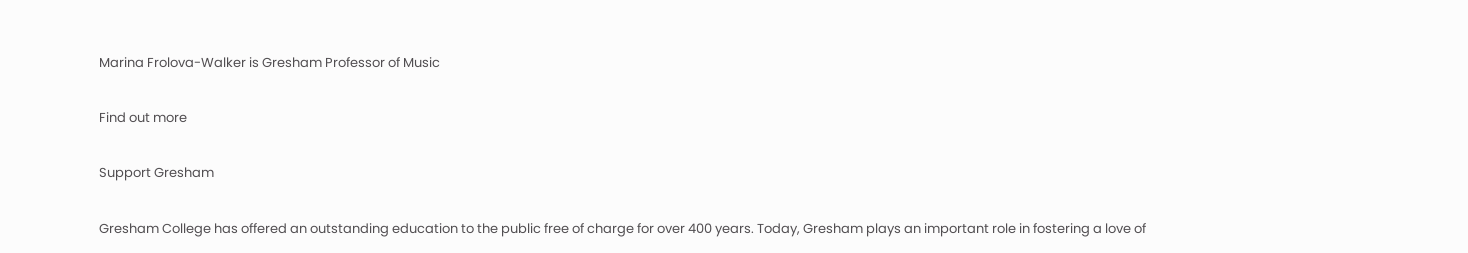Marina Frolova-Walker is Gresham Professor of Music

Find out more

Support Gresham

Gresham College has offered an outstanding education to the public free of charge for over 400 years. Today, Gresham plays an important role in fostering a love of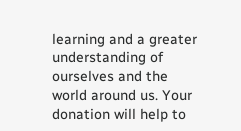learning and a greater understanding of ourselves and the world around us. Your donation will help to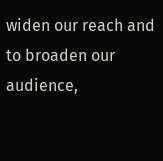widen our reach and to broaden our audience,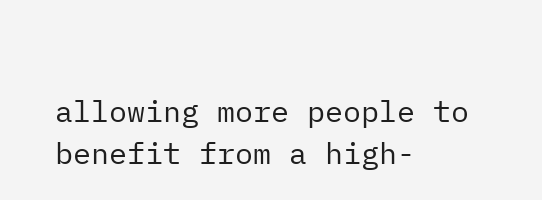allowing more people to benefit from a high-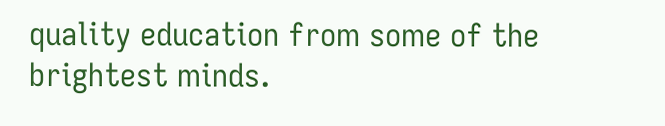quality education from some of the brightest minds.